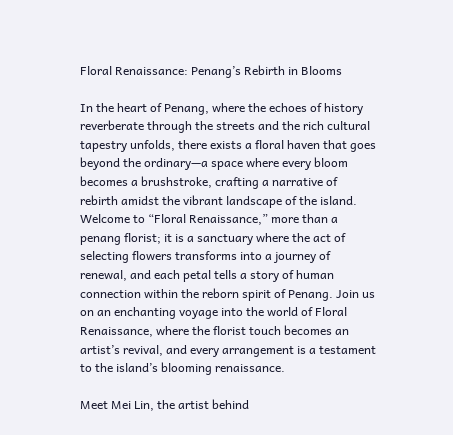Floral Renaissance: Penang’s Rebirth in Blooms

In the heart of Penang, where the echoes of history reverberate through the streets and the rich cultural tapestry unfolds, there exists a floral haven that goes beyond the ordinary—a space where every bloom becomes a brushstroke, crafting a narrative of rebirth amidst the vibrant landscape of the island. Welcome to “Floral Renaissance,” more than a penang florist; it is a sanctuary where the act of selecting flowers transforms into a journey of renewal, and each petal tells a story of human connection within the reborn spirit of Penang. Join us on an enchanting voyage into the world of Floral Renaissance, where the florist touch becomes an artist’s revival, and every arrangement is a testament to the island’s blooming renaissance.

Meet Mei Lin, the artist behind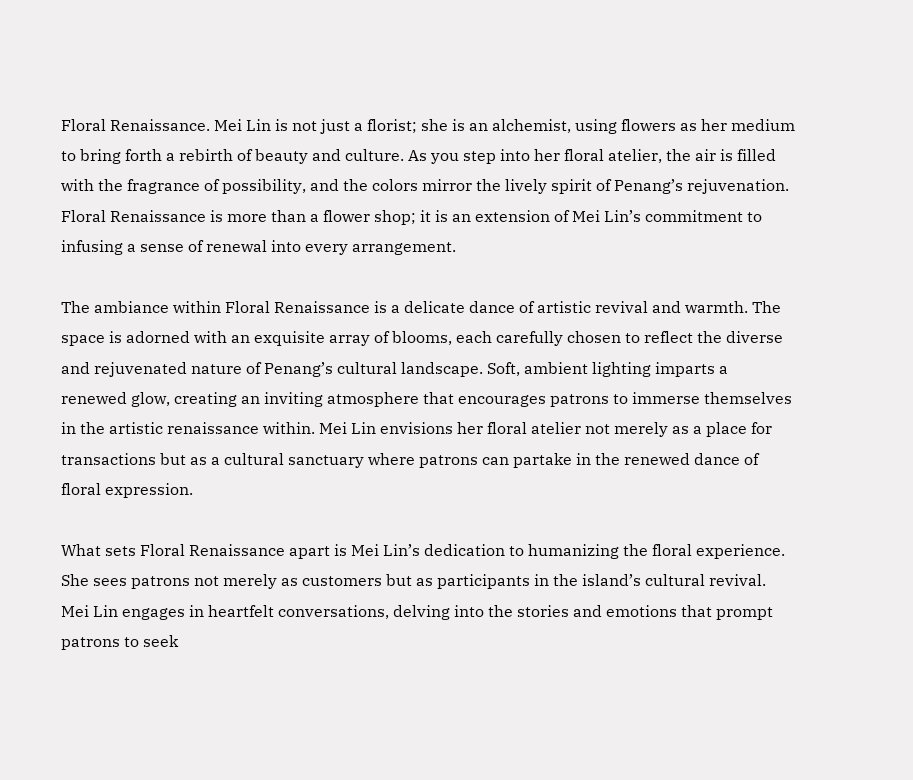Floral Renaissance. Mei Lin is not just a florist; she is an alchemist, using flowers as her medium to bring forth a rebirth of beauty and culture. As you step into her floral atelier, the air is filled with the fragrance of possibility, and the colors mirror the lively spirit of Penang’s rejuvenation. Floral Renaissance is more than a flower shop; it is an extension of Mei Lin’s commitment to infusing a sense of renewal into every arrangement.

The ambiance within Floral Renaissance is a delicate dance of artistic revival and warmth. The space is adorned with an exquisite array of blooms, each carefully chosen to reflect the diverse and rejuvenated nature of Penang’s cultural landscape. Soft, ambient lighting imparts a renewed glow, creating an inviting atmosphere that encourages patrons to immerse themselves in the artistic renaissance within. Mei Lin envisions her floral atelier not merely as a place for transactions but as a cultural sanctuary where patrons can partake in the renewed dance of floral expression.

What sets Floral Renaissance apart is Mei Lin’s dedication to humanizing the floral experience. She sees patrons not merely as customers but as participants in the island’s cultural revival. Mei Lin engages in heartfelt conversations, delving into the stories and emotions that prompt patrons to seek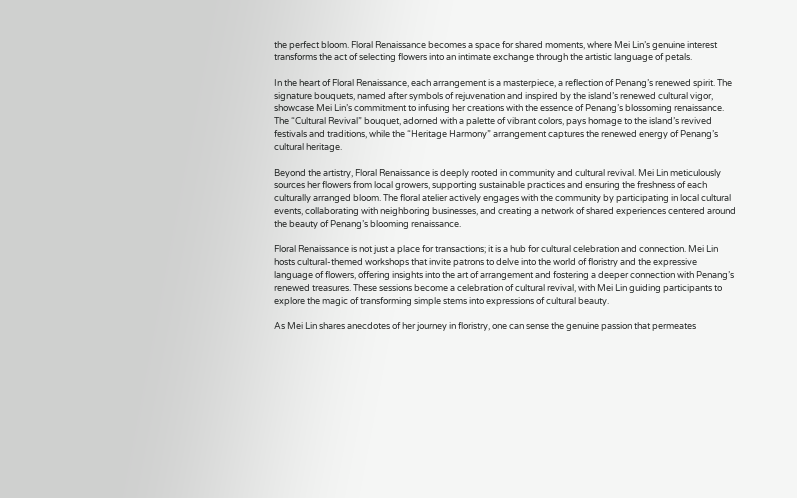the perfect bloom. Floral Renaissance becomes a space for shared moments, where Mei Lin’s genuine interest transforms the act of selecting flowers into an intimate exchange through the artistic language of petals.

In the heart of Floral Renaissance, each arrangement is a masterpiece, a reflection of Penang’s renewed spirit. The signature bouquets, named after symbols of rejuvenation and inspired by the island’s renewed cultural vigor, showcase Mei Lin’s commitment to infusing her creations with the essence of Penang’s blossoming renaissance. The “Cultural Revival” bouquet, adorned with a palette of vibrant colors, pays homage to the island’s revived festivals and traditions, while the “Heritage Harmony” arrangement captures the renewed energy of Penang’s cultural heritage.

Beyond the artistry, Floral Renaissance is deeply rooted in community and cultural revival. Mei Lin meticulously sources her flowers from local growers, supporting sustainable practices and ensuring the freshness of each culturally arranged bloom. The floral atelier actively engages with the community by participating in local cultural events, collaborating with neighboring businesses, and creating a network of shared experiences centered around the beauty of Penang’s blooming renaissance.

Floral Renaissance is not just a place for transactions; it is a hub for cultural celebration and connection. Mei Lin hosts cultural-themed workshops that invite patrons to delve into the world of floristry and the expressive language of flowers, offering insights into the art of arrangement and fostering a deeper connection with Penang’s renewed treasures. These sessions become a celebration of cultural revival, with Mei Lin guiding participants to explore the magic of transforming simple stems into expressions of cultural beauty.

As Mei Lin shares anecdotes of her journey in floristry, one can sense the genuine passion that permeates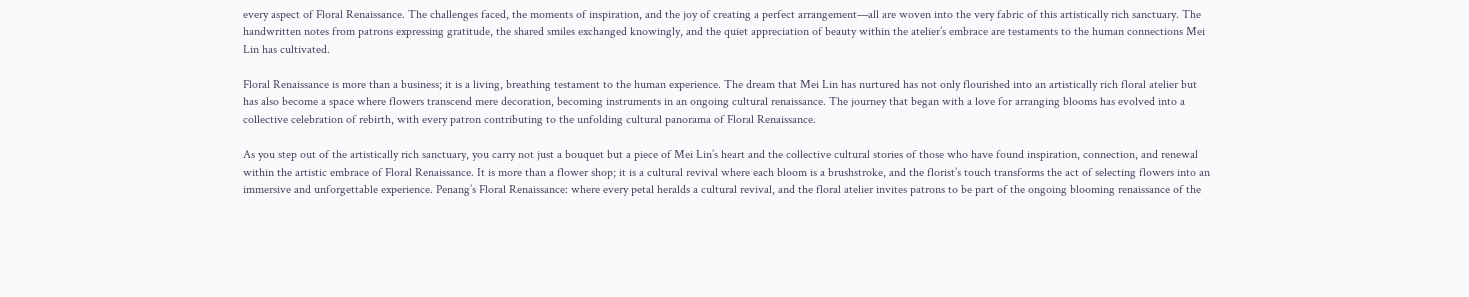every aspect of Floral Renaissance. The challenges faced, the moments of inspiration, and the joy of creating a perfect arrangement—all are woven into the very fabric of this artistically rich sanctuary. The handwritten notes from patrons expressing gratitude, the shared smiles exchanged knowingly, and the quiet appreciation of beauty within the atelier’s embrace are testaments to the human connections Mei Lin has cultivated.

Floral Renaissance is more than a business; it is a living, breathing testament to the human experience. The dream that Mei Lin has nurtured has not only flourished into an artistically rich floral atelier but has also become a space where flowers transcend mere decoration, becoming instruments in an ongoing cultural renaissance. The journey that began with a love for arranging blooms has evolved into a collective celebration of rebirth, with every patron contributing to the unfolding cultural panorama of Floral Renaissance.

As you step out of the artistically rich sanctuary, you carry not just a bouquet but a piece of Mei Lin’s heart and the collective cultural stories of those who have found inspiration, connection, and renewal within the artistic embrace of Floral Renaissance. It is more than a flower shop; it is a cultural revival where each bloom is a brushstroke, and the florist’s touch transforms the act of selecting flowers into an immersive and unforgettable experience. Penang’s Floral Renaissance: where every petal heralds a cultural revival, and the floral atelier invites patrons to be part of the ongoing blooming renaissance of the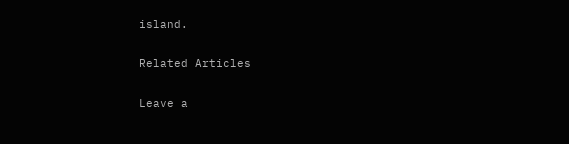island.

Related Articles

Leave a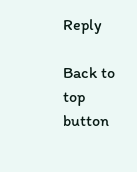Reply

Back to top button